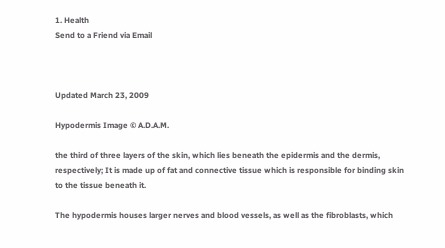1. Health
Send to a Friend via Email



Updated March 23, 2009

Hypodermis Image © A.D.A.M.

the third of three layers of the skin, which lies beneath the epidermis and the dermis, respectively; It is made up of fat and connective tissue which is responsible for binding skin to the tissue beneath it.

The hypodermis houses larger nerves and blood vessels, as well as the fibroblasts, which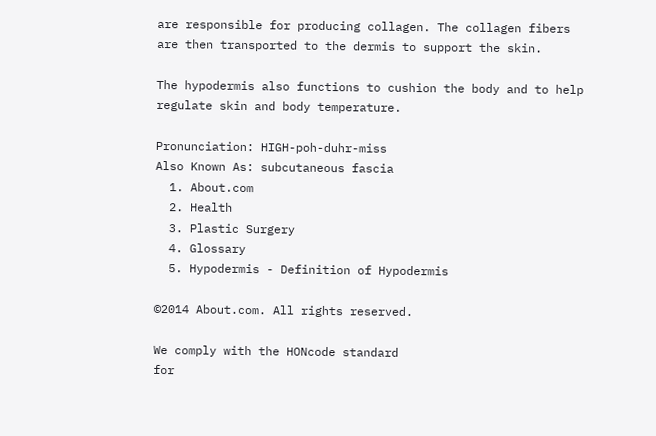are responsible for producing collagen. The collagen fibers are then transported to the dermis to support the skin.

The hypodermis also functions to cushion the body and to help regulate skin and body temperature.

Pronunciation: HIGH-poh-duhr-miss
Also Known As: subcutaneous fascia
  1. About.com
  2. Health
  3. Plastic Surgery
  4. Glossary
  5. Hypodermis - Definition of Hypodermis

©2014 About.com. All rights reserved.

We comply with the HONcode standard
for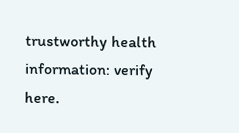trustworthy health
information: verify here.